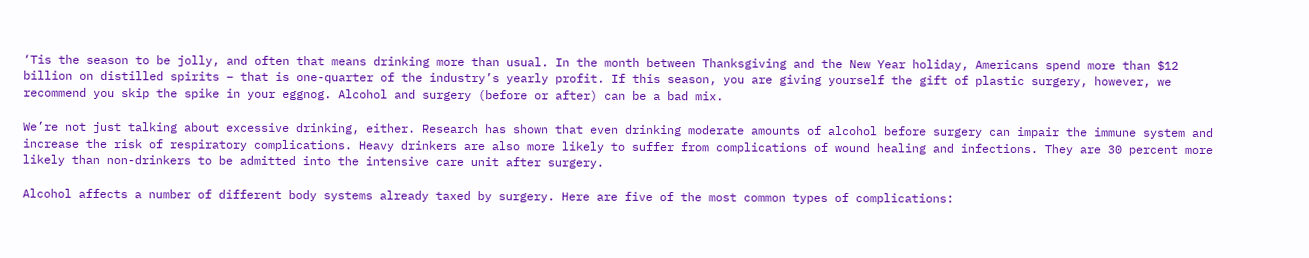‘Tis the season to be jolly, and often that means drinking more than usual. In the month between Thanksgiving and the New Year holiday, Americans spend more than $12 billion on distilled spirits – that is one-quarter of the industry’s yearly profit. If this season, you are giving yourself the gift of plastic surgery, however, we recommend you skip the spike in your eggnog. Alcohol and surgery (before or after) can be a bad mix.

We’re not just talking about excessive drinking, either. Research has shown that even drinking moderate amounts of alcohol before surgery can impair the immune system and increase the risk of respiratory complications. Heavy drinkers are also more likely to suffer from complications of wound healing and infections. They are 30 percent more likely than non-drinkers to be admitted into the intensive care unit after surgery.

Alcohol affects a number of different body systems already taxed by surgery. Here are five of the most common types of complications: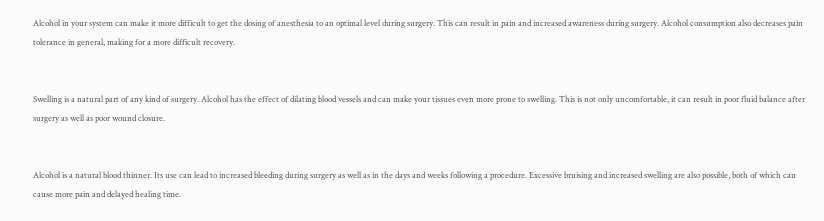Alcohol in your system can make it more difficult to get the dosing of anesthesia to an optimal level during surgery. This can result in pain and increased awareness during surgery. Alcohol consumption also decreases pain tolerance in general, making for a more difficult recovery.


Swelling is a natural part of any kind of surgery. Alcohol has the effect of dilating blood vessels and can make your tissues even more prone to swelling. This is not only uncomfortable, it can result in poor fluid balance after surgery as well as poor wound closure.


Alcohol is a natural blood thinner. Its use can lead to increased bleeding during surgery as well as in the days and weeks following a procedure. Excessive bruising and increased swelling are also possible, both of which can cause more pain and delayed healing time.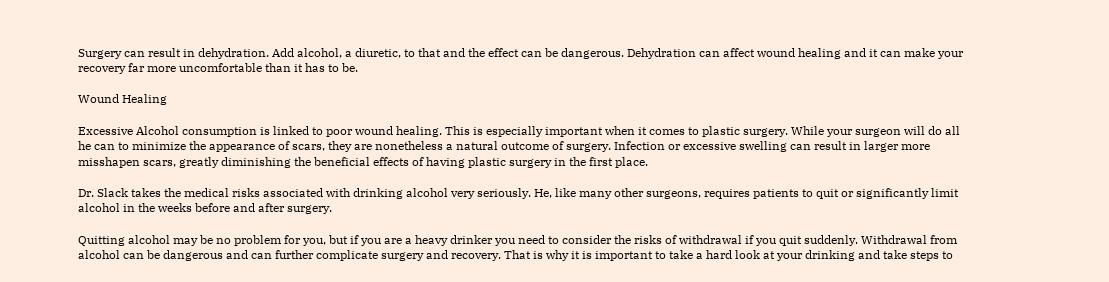Surgery can result in dehydration. Add alcohol, a diuretic, to that and the effect can be dangerous. Dehydration can affect wound healing and it can make your recovery far more uncomfortable than it has to be.

Wound Healing

Excessive Alcohol consumption is linked to poor wound healing. This is especially important when it comes to plastic surgery. While your surgeon will do all he can to minimize the appearance of scars, they are nonetheless a natural outcome of surgery. Infection or excessive swelling can result in larger more misshapen scars, greatly diminishing the beneficial effects of having plastic surgery in the first place.

Dr. Slack takes the medical risks associated with drinking alcohol very seriously. He, like many other surgeons, requires patients to quit or significantly limit alcohol in the weeks before and after surgery.

Quitting alcohol may be no problem for you, but if you are a heavy drinker you need to consider the risks of withdrawal if you quit suddenly. Withdrawal from alcohol can be dangerous and can further complicate surgery and recovery. That is why it is important to take a hard look at your drinking and take steps to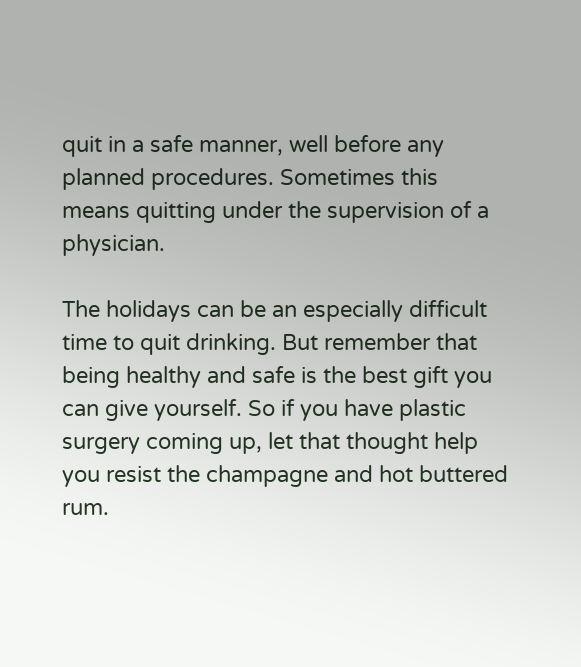quit in a safe manner, well before any planned procedures. Sometimes this means quitting under the supervision of a physician.

The holidays can be an especially difficult time to quit drinking. But remember that being healthy and safe is the best gift you can give yourself. So if you have plastic surgery coming up, let that thought help you resist the champagne and hot buttered rum.